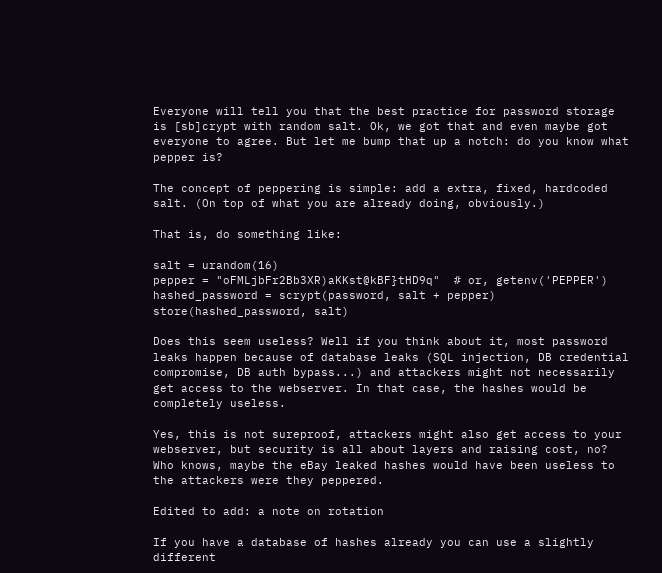Everyone will tell you that the best practice for password storage is [sb]crypt with random salt. Ok, we got that and even maybe got everyone to agree. But let me bump that up a notch: do you know what pepper is?

The concept of peppering is simple: add a extra, fixed, hardcoded salt. (On top of what you are already doing, obviously.)

That is, do something like:

salt = urandom(16)
pepper = "oFMLjbFr2Bb3XR)aKKst@kBF}tHD9q"  # or, getenv('PEPPER')
hashed_password = scrypt(password, salt + pepper)
store(hashed_password, salt)

Does this seem useless? Well if you think about it, most password leaks happen because of database leaks (SQL injection, DB credential compromise, DB auth bypass...) and attackers might not necessarily get access to the webserver. In that case, the hashes would be completely useless.

Yes, this is not sureproof, attackers might also get access to your webserver, but security is all about layers and raising cost, no? Who knows, maybe the eBay leaked hashes would have been useless to the attackers were they peppered.

Edited to add: a note on rotation

If you have a database of hashes already you can use a slightly different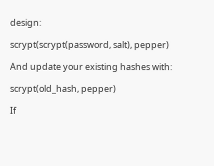design:

scrypt(scrypt(password, salt), pepper)

And update your existing hashes with:

scrypt(old_hash, pepper)

If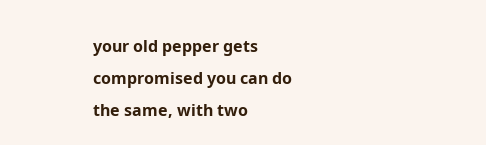your old pepper gets compromised you can do the same, with two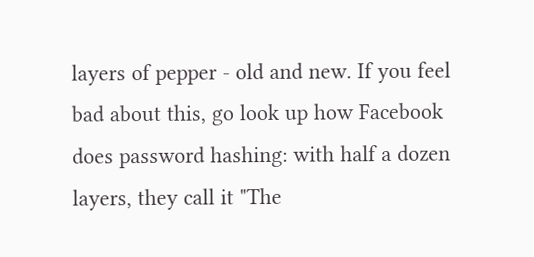layers of pepper - old and new. If you feel bad about this, go look up how Facebook does password hashing: with half a dozen layers, they call it "The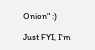Onion" :)

Just FYI, I'm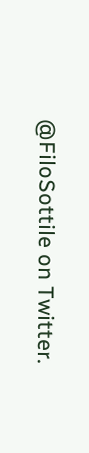@FiloSottile on Twitter.